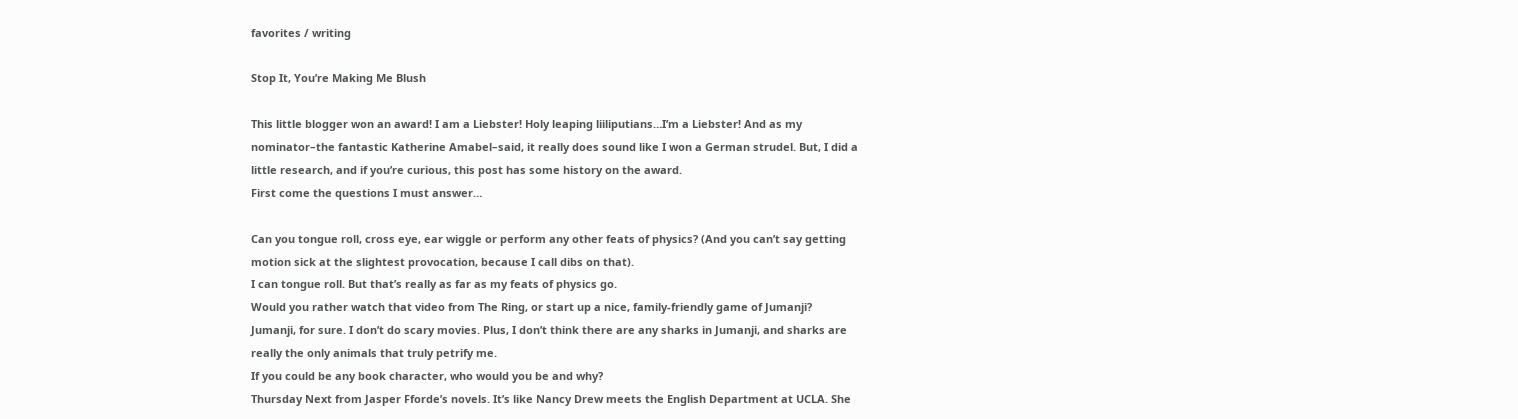favorites / writing

Stop It, You’re Making Me Blush

This little blogger won an award! I am a Liebster! Holy leaping liiliputians…I’m a Liebster! And as my nominator–the fantastic Katherine Amabel–said, it really does sound like I won a German strudel. But, I did a little research, and if you’re curious, this post has some history on the award.
First come the questions I must answer…

Can you tongue roll, cross eye, ear wiggle or perform any other feats of physics? (And you can’t say getting motion sick at the slightest provocation, because I call dibs on that).
I can tongue roll. But that’s really as far as my feats of physics go.
Would you rather watch that video from The Ring, or start up a nice, family-friendly game of Jumanji?
Jumanji, for sure. I don’t do scary movies. Plus, I don’t think there are any sharks in Jumanji, and sharks are really the only animals that truly petrify me.
If you could be any book character, who would you be and why?
Thursday Next from Jasper Fforde’s novels. It’s like Nancy Drew meets the English Department at UCLA. She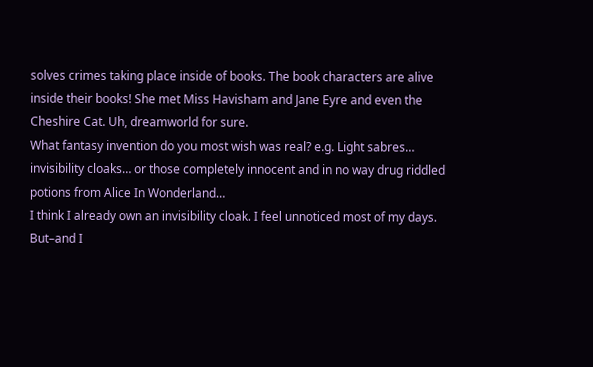solves crimes taking place inside of books. The book characters are alive inside their books! She met Miss Havisham and Jane Eyre and even the Cheshire Cat. Uh, dreamworld for sure.
What fantasy invention do you most wish was real? e.g. Light sabres… invisibility cloaks… or those completely innocent and in no way drug riddled potions from Alice In Wonderland…
I think I already own an invisibility cloak. I feel unnoticed most of my days. But–and I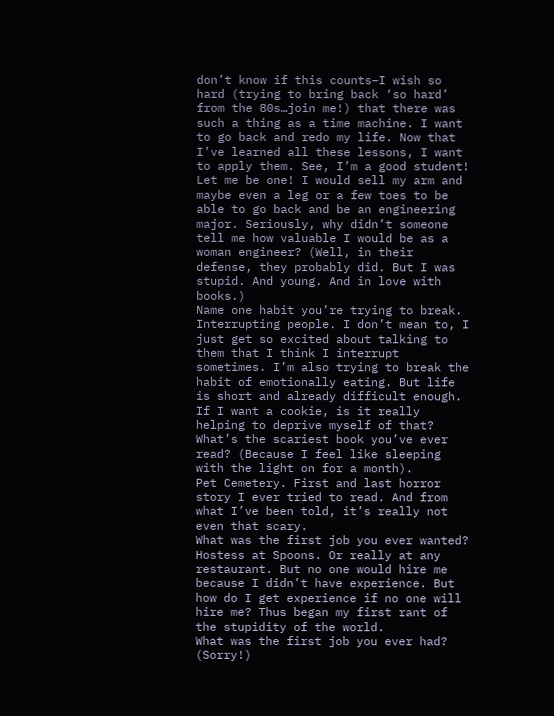don’t know if this counts–I wish so hard (trying to bring back ‘so hard’ from the 80s…join me!) that there was such a thing as a time machine. I want to go back and redo my life. Now that I’ve learned all these lessons, I want to apply them. See, I’m a good student! Let me be one! I would sell my arm and maybe even a leg or a few toes to be able to go back and be an engineering major. Seriously, why didn’t someone tell me how valuable I would be as a woman engineer? (Well, in their defense, they probably did. But I was stupid. And young. And in love with books.)
Name one habit you’re trying to break.
Interrupting people. I don’t mean to, I just get so excited about talking to them that I think I interrupt sometimes. I’m also trying to break the habit of emotionally eating. But life is short and already difficult enough. If I want a cookie, is it really helping to deprive myself of that?
What’s the scariest book you’ve ever read? (Because I feel like sleeping with the light on for a month).
Pet Cemetery. First and last horror story I ever tried to read. And from what I’ve been told, it’s really not even that scary.
What was the first job you ever wanted?
Hostess at Spoons. Or really at any restaurant. But no one would hire me because I didn’t have experience. But how do I get experience if no one will hire me? Thus began my first rant of the stupidity of the world.
What was the first job you ever had? (Sorry!)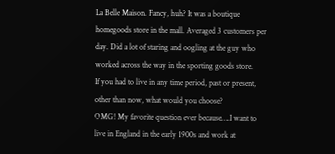La Belle Maison. Fancy, huh? It was a boutique homegoods store in the mall. Averaged 3 customers per day. Did a lot of staring and oogling at the guy who worked across the way in the sporting goods store.
If you had to live in any time period, past or present, other than now, what would you choose?
OMG! My favorite question ever because….I want to live in England in the early 1900s and work at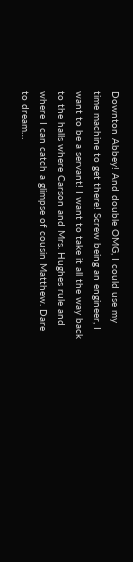Downton Abbey! And double OMG, I could use my time machine to get there! Screw being an engineer, I want to be a servant! I want to take it all the way back to the halls where Carson and Mrs. Hughes rule and where I can catch a glimpse of cousin Matthew. Dare to dream…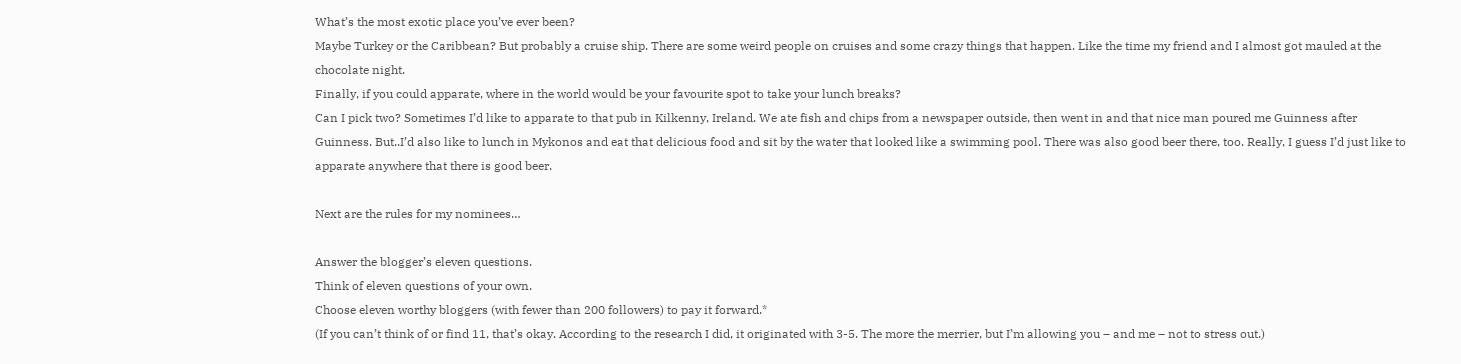What’s the most exotic place you’ve ever been?
Maybe Turkey or the Caribbean? But probably a cruise ship. There are some weird people on cruises and some crazy things that happen. Like the time my friend and I almost got mauled at the chocolate night.
Finally, if you could apparate, where in the world would be your favourite spot to take your lunch breaks?
Can I pick two? Sometimes I’d like to apparate to that pub in Kilkenny, Ireland. We ate fish and chips from a newspaper outside, then went in and that nice man poured me Guinness after Guinness. But..I’d also like to lunch in Mykonos and eat that delicious food and sit by the water that looked like a swimming pool. There was also good beer there, too. Really, I guess I’d just like to apparate anywhere that there is good beer.

Next are the rules for my nominees…

Answer the blogger’s eleven questions.
Think of eleven questions of your own.
Choose eleven worthy bloggers (with fewer than 200 followers) to pay it forward.*
(If you can’t think of or find 11, that’s okay. According to the research I did, it originated with 3-5. The more the merrier, but I’m allowing you – and me – not to stress out.)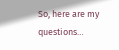So, here are my questions…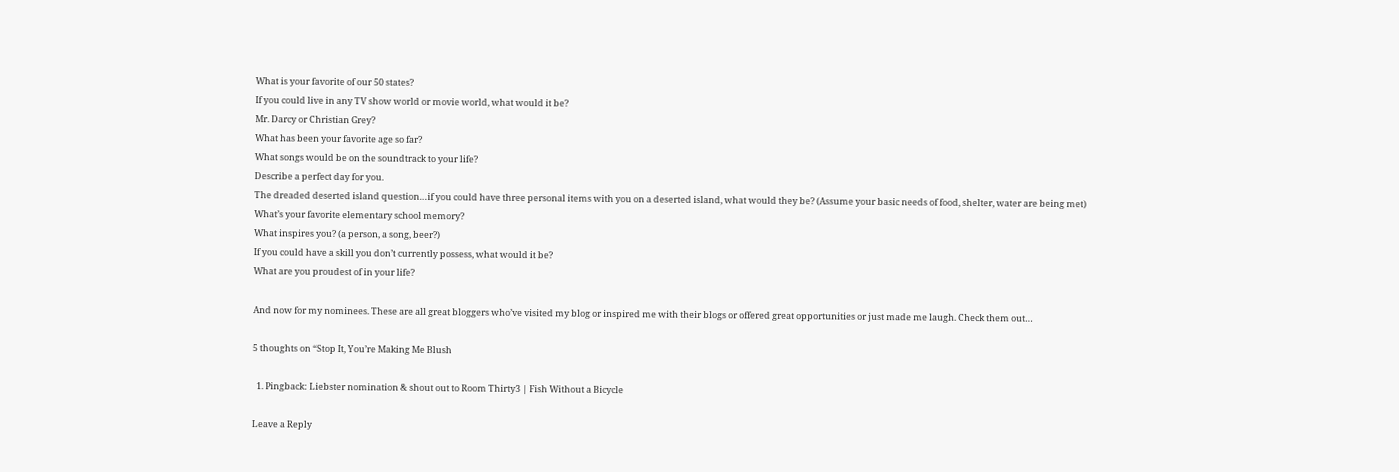What is your favorite of our 50 states?
If you could live in any TV show world or movie world, what would it be?
Mr. Darcy or Christian Grey?
What has been your favorite age so far?
What songs would be on the soundtrack to your life?
Describe a perfect day for you.
The dreaded deserted island question…if you could have three personal items with you on a deserted island, what would they be? (Assume your basic needs of food, shelter, water are being met)
What’s your favorite elementary school memory?
What inspires you? (a person, a song, beer?)
If you could have a skill you don’t currently possess, what would it be?
What are you proudest of in your life?

And now for my nominees. These are all great bloggers who’ve visited my blog or inspired me with their blogs or offered great opportunities or just made me laugh. Check them out…

5 thoughts on “Stop It, You’re Making Me Blush

  1. Pingback: Liebster nomination & shout out to Room Thirty3 | Fish Without a Bicycle

Leave a Reply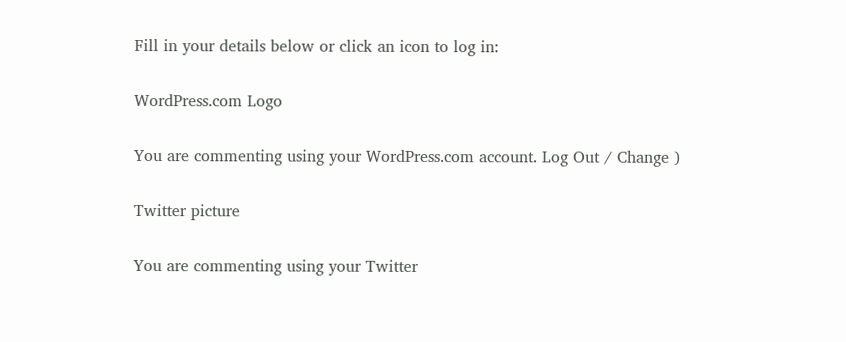Fill in your details below or click an icon to log in:

WordPress.com Logo

You are commenting using your WordPress.com account. Log Out / Change )

Twitter picture

You are commenting using your Twitter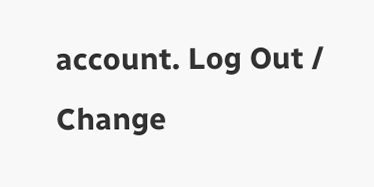account. Log Out / Change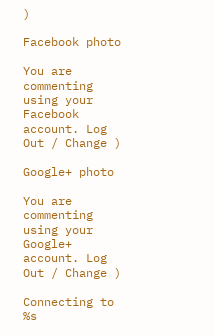)

Facebook photo

You are commenting using your Facebook account. Log Out / Change )

Google+ photo

You are commenting using your Google+ account. Log Out / Change )

Connecting to %s